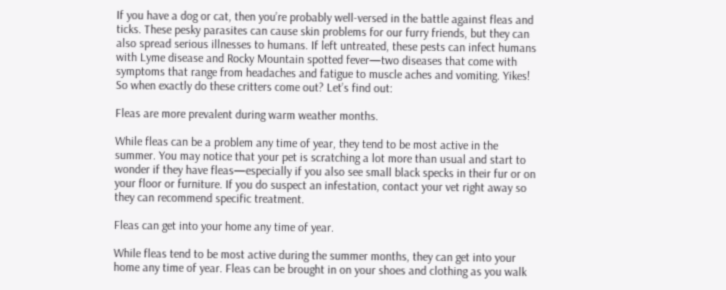If you have a dog or cat, then you’re probably well-versed in the battle against fleas and ticks. These pesky parasites can cause skin problems for our furry friends, but they can also spread serious illnesses to humans. If left untreated, these pests can infect humans with Lyme disease and Rocky Mountain spotted fever—two diseases that come with symptoms that range from headaches and fatigue to muscle aches and vomiting. Yikes! So when exactly do these critters come out? Let’s find out:

Fleas are more prevalent during warm weather months.

While fleas can be a problem any time of year, they tend to be most active in the summer. You may notice that your pet is scratching a lot more than usual and start to wonder if they have fleas—especially if you also see small black specks in their fur or on your floor or furniture. If you do suspect an infestation, contact your vet right away so they can recommend specific treatment.

Fleas can get into your home any time of year.

While fleas tend to be most active during the summer months, they can get into your home any time of year. Fleas can be brought in on your shoes and clothing as you walk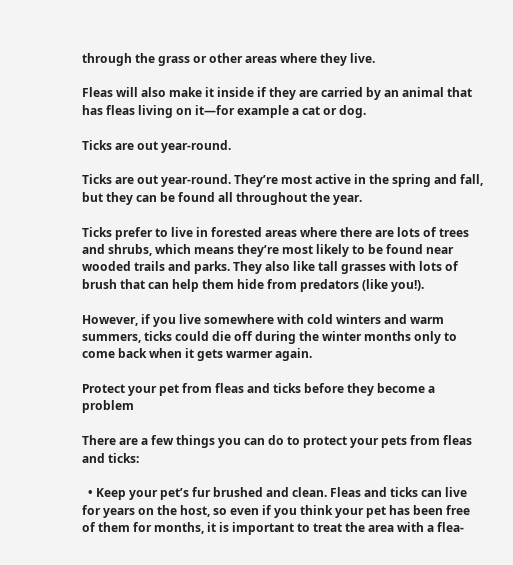through the grass or other areas where they live.

Fleas will also make it inside if they are carried by an animal that has fleas living on it—for example a cat or dog.

Ticks are out year-round.

Ticks are out year-round. They’re most active in the spring and fall, but they can be found all throughout the year.

Ticks prefer to live in forested areas where there are lots of trees and shrubs, which means they’re most likely to be found near wooded trails and parks. They also like tall grasses with lots of brush that can help them hide from predators (like you!).

However, if you live somewhere with cold winters and warm summers, ticks could die off during the winter months only to come back when it gets warmer again.

Protect your pet from fleas and ticks before they become a problem

There are a few things you can do to protect your pets from fleas and ticks:

  • Keep your pet’s fur brushed and clean. Fleas and ticks can live for years on the host, so even if you think your pet has been free of them for months, it is important to treat the area with a flea-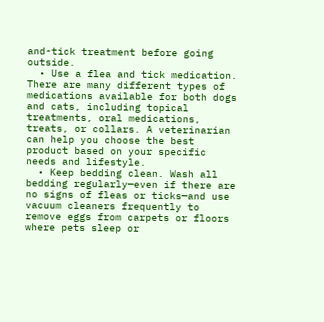and-tick treatment before going outside.
  • Use a flea and tick medication. There are many different types of medications available for both dogs and cats, including topical treatments, oral medications, treats, or collars. A veterinarian can help you choose the best product based on your specific needs and lifestyle.
  • Keep bedding clean. Wash all bedding regularly—even if there are no signs of fleas or ticks—and use vacuum cleaners frequently to remove eggs from carpets or floors where pets sleep or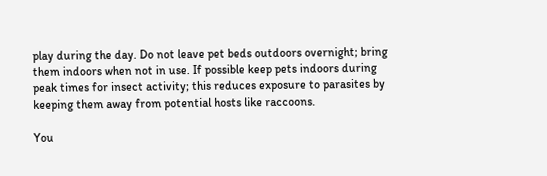play during the day. Do not leave pet beds outdoors overnight; bring them indoors when not in use. If possible keep pets indoors during peak times for insect activity; this reduces exposure to parasites by keeping them away from potential hosts like raccoons.

You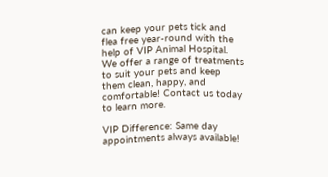can keep your pets tick and flea free year-round with the help of VIP Animal Hospital. We offer a range of treatments to suit your pets and keep them clean, happy, and comfortable! Contact us today to learn more.

VIP Difference: Same day appointments always available!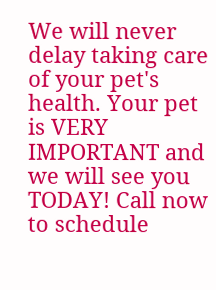We will never delay taking care of your pet's health. Your pet is VERY IMPORTANT and we will see you TODAY! Call now to schedule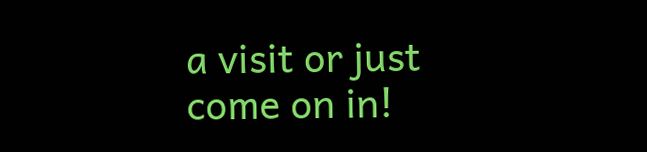a visit or just come on in!